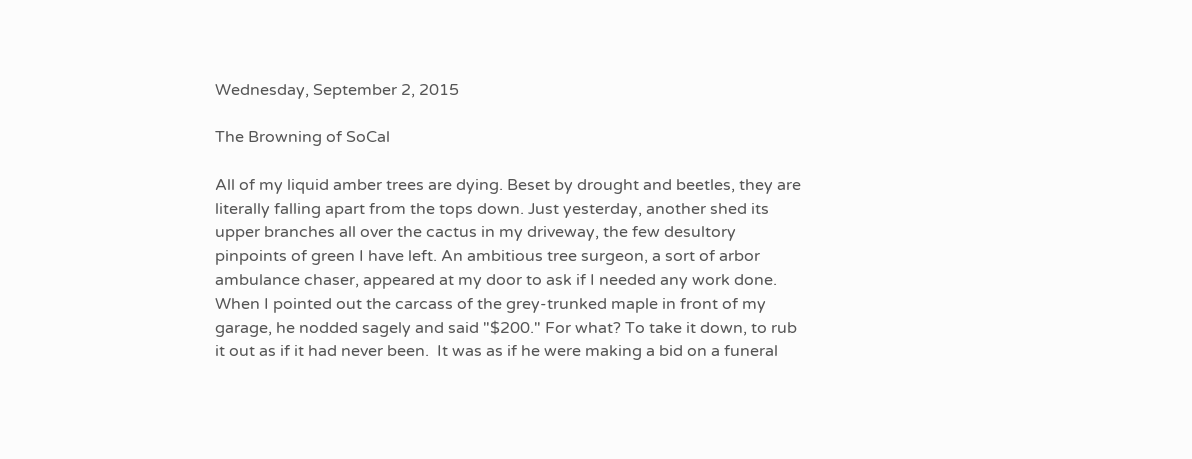Wednesday, September 2, 2015

The Browning of SoCal

All of my liquid amber trees are dying. Beset by drought and beetles, they are literally falling apart from the tops down. Just yesterday, another shed its upper branches all over the cactus in my driveway, the few desultory pinpoints of green I have left. An ambitious tree surgeon, a sort of arbor ambulance chaser, appeared at my door to ask if I needed any work done. When I pointed out the carcass of the grey-trunked maple in front of my garage, he nodded sagely and said "$200." For what? To take it down, to rub it out as if it had never been.  It was as if he were making a bid on a funeral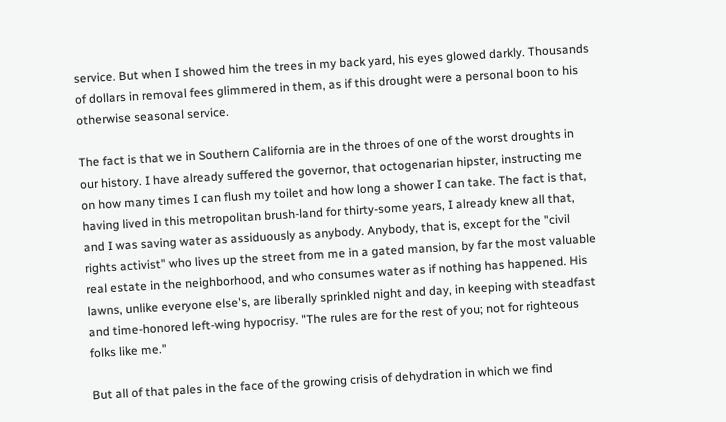service. But when I showed him the trees in my back yard, his eyes glowed darkly. Thousands of dollars in removal fees glimmered in them, as if this drought were a personal boon to his otherwise seasonal service.

The fact is that we in Southern California are in the throes of one of the worst droughts in our history. I have already suffered the governor, that octogenarian hipster, instructing me on how many times I can flush my toilet and how long a shower I can take. The fact is that, having lived in this metropolitan brush-land for thirty-some years, I already knew all that, and I was saving water as assiduously as anybody. Anybody, that is, except for the "civil rights activist" who lives up the street from me in a gated mansion, by far the most valuable real estate in the neighborhood, and who consumes water as if nothing has happened. His lawns, unlike everyone else's, are liberally sprinkled night and day, in keeping with steadfast and time-honored left-wing hypocrisy. "The rules are for the rest of you; not for righteous folks like me."

But all of that pales in the face of the growing crisis of dehydration in which we find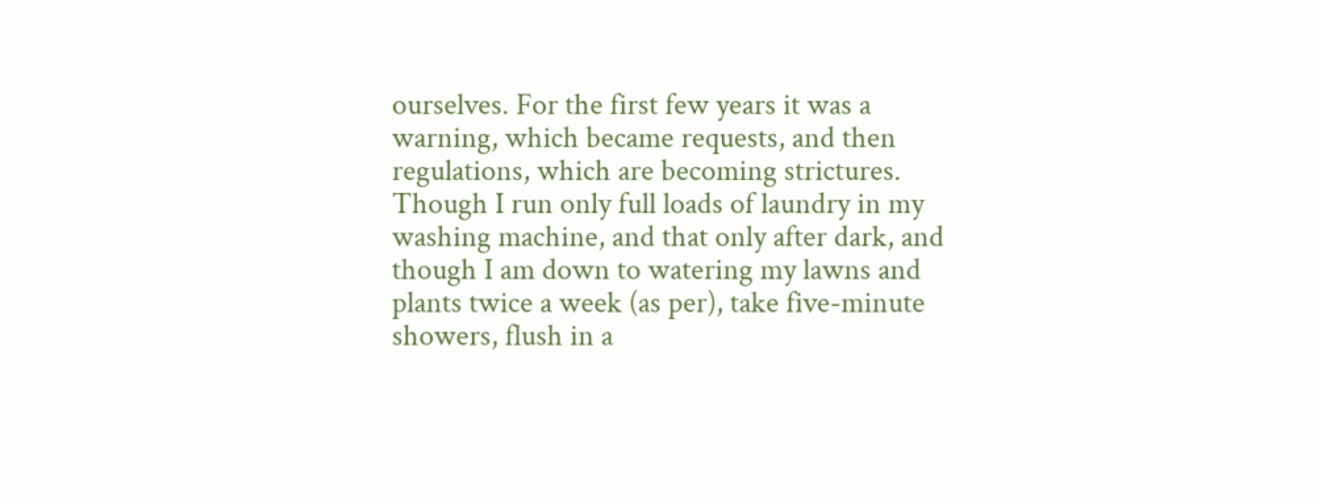ourselves. For the first few years it was a warning, which became requests, and then regulations, which are becoming strictures. Though I run only full loads of laundry in my washing machine, and that only after dark, and though I am down to watering my lawns and plants twice a week (as per), take five-minute showers, flush in a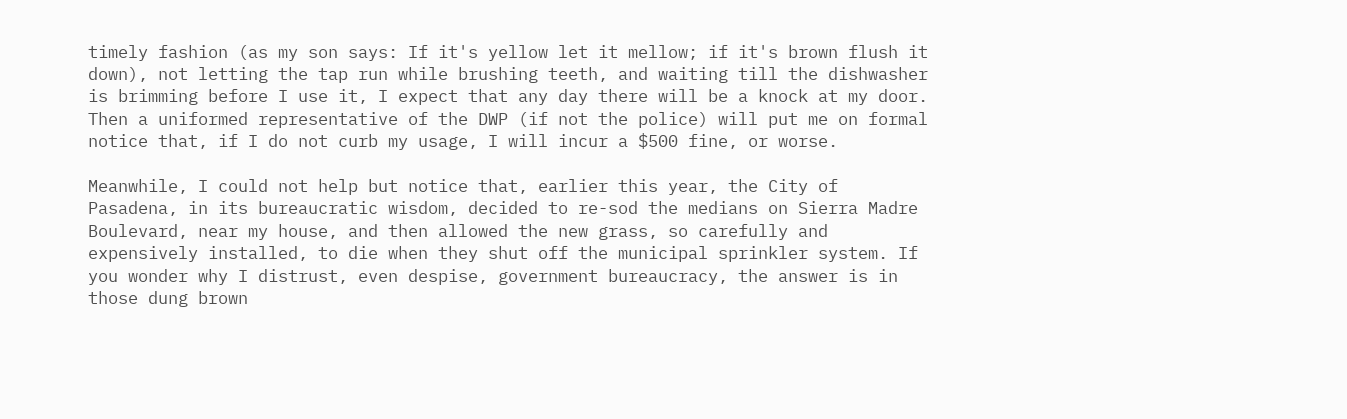timely fashion (as my son says: If it's yellow let it mellow; if it's brown flush it down), not letting the tap run while brushing teeth, and waiting till the dishwasher is brimming before I use it, I expect that any day there will be a knock at my door. Then a uniformed representative of the DWP (if not the police) will put me on formal notice that, if I do not curb my usage, I will incur a $500 fine, or worse.

Meanwhile, I could not help but notice that, earlier this year, the City of Pasadena, in its bureaucratic wisdom, decided to re-sod the medians on Sierra Madre Boulevard, near my house, and then allowed the new grass, so carefully and expensively installed, to die when they shut off the municipal sprinkler system. If you wonder why I distrust, even despise, government bureaucracy, the answer is in those dung brown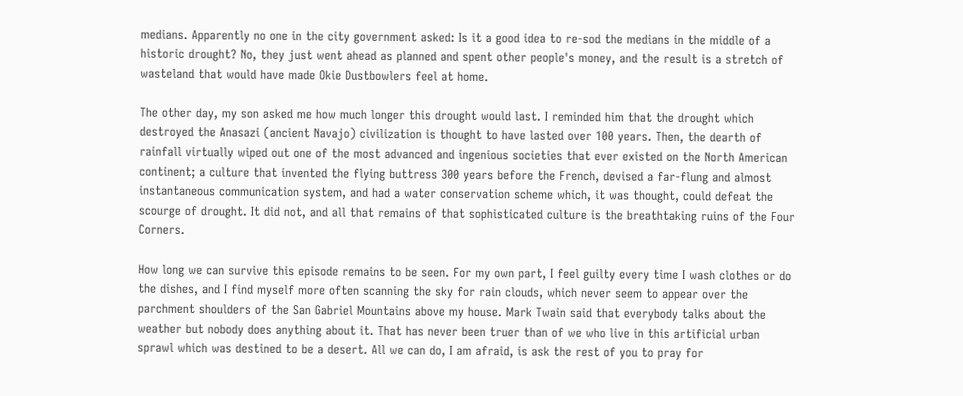medians. Apparently no one in the city government asked: Is it a good idea to re-sod the medians in the middle of a historic drought? No, they just went ahead as planned and spent other people's money, and the result is a stretch of wasteland that would have made Okie Dustbowlers feel at home.

The other day, my son asked me how much longer this drought would last. I reminded him that the drought which destroyed the Anasazi (ancient Navajo) civilization is thought to have lasted over 100 years. Then, the dearth of rainfall virtually wiped out one of the most advanced and ingenious societies that ever existed on the North American continent; a culture that invented the flying buttress 300 years before the French, devised a far-flung and almost instantaneous communication system, and had a water conservation scheme which, it was thought, could defeat the scourge of drought. It did not, and all that remains of that sophisticated culture is the breathtaking ruins of the Four Corners.

How long we can survive this episode remains to be seen. For my own part, I feel guilty every time I wash clothes or do the dishes, and I find myself more often scanning the sky for rain clouds, which never seem to appear over the parchment shoulders of the San Gabriel Mountains above my house. Mark Twain said that everybody talks about the weather but nobody does anything about it. That has never been truer than of we who live in this artificial urban sprawl which was destined to be a desert. All we can do, I am afraid, is ask the rest of you to pray for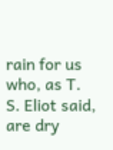rain for us who, as T. S. Eliot said, are dry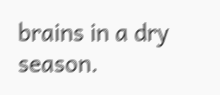brains in a dry season.